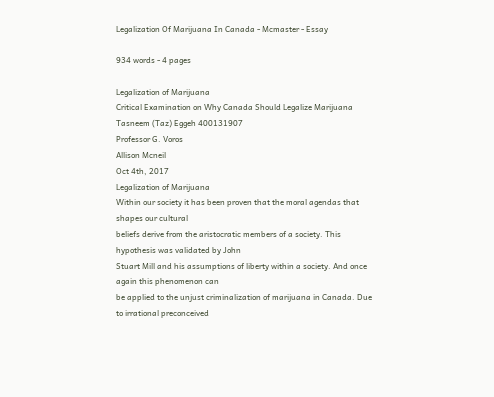Legalization Of Marijuana In Canada - Mcmaster - Essay

934 words - 4 pages

Legalization of Marijuana
Critical Examination on Why Canada Should Legalize Marijuana
Tasneem (Taz) Eggeh 400131907
Professor G. Voros
Allison Mcneil
Oct 4th, 2017
Legalization of Marijuana
Within our society it has been proven that the moral agendas that shapes our cultural
beliefs derive from the aristocratic members of a society. This hypothesis was validated by John
Stuart Mill and his assumptions of liberty within a society. And once again this phenomenon can
be applied to the unjust criminalization of marijuana in Canada. Due to irrational preconceived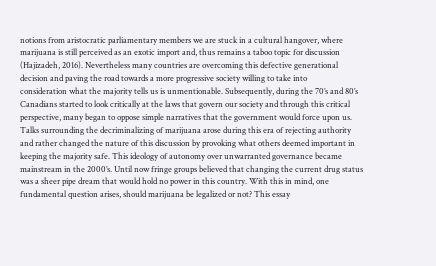notions from aristocratic parliamentary members we are stuck in a cultural hangover, where
marijuana is still perceived as an exotic import and, thus remains a taboo topic for discussion
(Hajizadeh, 2016). Nevertheless many countries are overcoming this defective generational
decision and paving the road towards a more progressive society willing to take into
consideration what the majority tells us is unmentionable. Subsequently, during the 70’s and 80’s
Canadians started to look critically at the laws that govern our society and through this critical
perspective, many began to oppose simple narratives that the government would force upon us.
Talks surrounding the decriminalizing of marijuana arose during this era of rejecting authority
and rather changed the nature of this discussion by provoking what others deemed important in
keeping the majority safe. This ideology of autonomy over unwarranted governance became
mainstream in the 2000’s. Until now fringe groups believed that changing the current drug status
was a sheer pipe dream that would hold no power in this country. With this in mind, one
fundamental question arises, should marijuana be legalized or not? This essay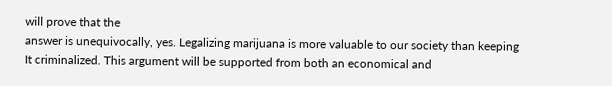will prove that the
answer is unequivocally, yes. Legalizing marijuana is more valuable to our society than keeping
It criminalized. This argument will be supported from both an economical and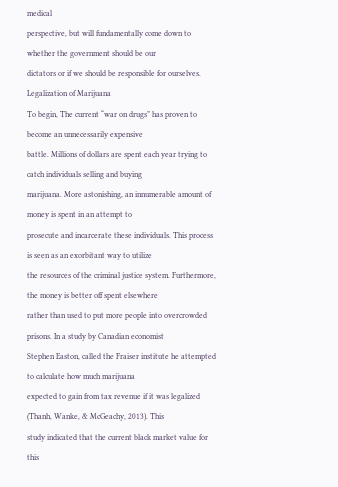medical
perspective, but will fundamentally come down to whether the government should be our
dictators or if we should be responsible for ourselves.
Legalization of Marijuana
To begin, The current “war on drugs” has proven to become an unnecessarily expensive
battle. Millions of dollars are spent each year trying to catch individuals selling and buying
marijuana. More astonishing, an innumerable amount of money is spent in an attempt to
prosecute and incarcerate these individuals. This process is seen as an exorbitant way to utilize
the resources of the criminal justice system. Furthermore, the money is better off spent elsewhere
rather than used to put more people into overcrowded prisons. In a study by Canadian economist
Stephen Easton, called the Fraiser institute he attempted to calculate how much marijuana
expected to gain from tax revenue if it was legalized (Thanh, Wanke, & McGeachy, 2013). This
study indicated that the current black market value for this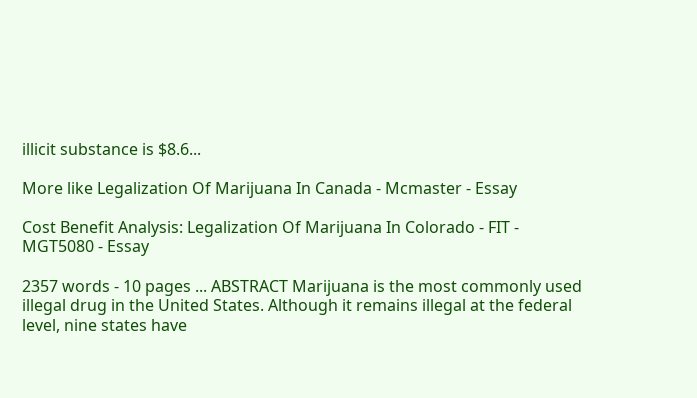illicit substance is $8.6...

More like Legalization Of Marijuana In Canada - Mcmaster - Essay

Cost Benefit Analysis: Legalization Of Marijuana In Colorado - FIT - MGT5080 - Essay

2357 words - 10 pages ... ABSTRACT Marijuana is the most commonly used illegal drug in the United States. Although it remains illegal at the federal level, nine states have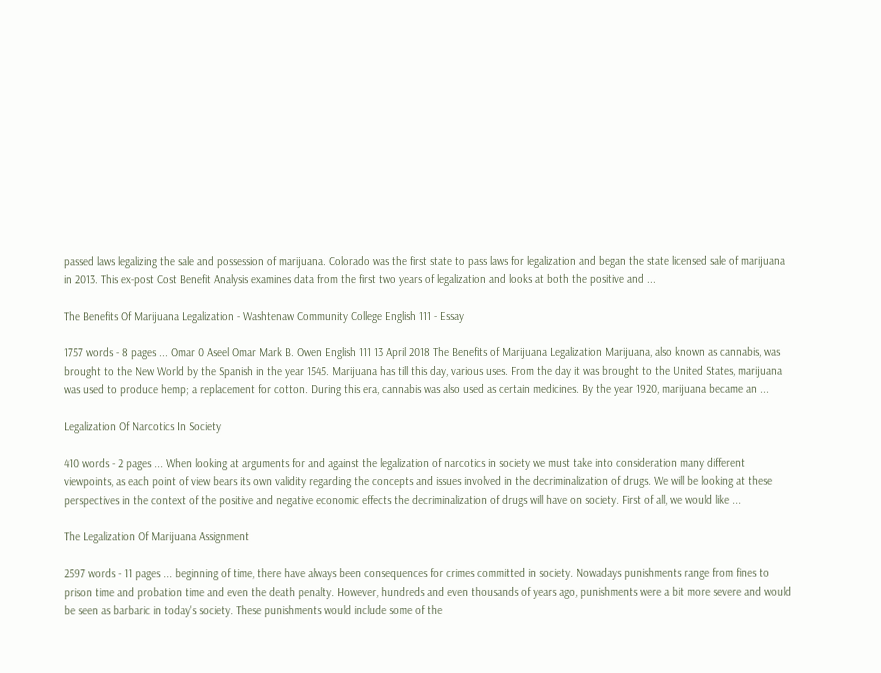passed laws legalizing the sale and possession of marijuana. Colorado was the first state to pass laws for legalization and began the state licensed sale of marijuana in 2013. This ex-post Cost Benefit Analysis examines data from the first two years of legalization and looks at both the positive and ...

The Benefits Of Marijuana Legalization - Washtenaw Community College English 111 - Essay

1757 words - 8 pages ... Omar 0 Aseel Omar Mark B. Owen English 111 13 April 2018 The Benefits of Marijuana Legalization Marijuana, also known as cannabis, was brought to the New World by the Spanish in the year 1545. Marijuana has till this day, various uses. From the day it was brought to the United States, marijuana was used to produce hemp; a replacement for cotton. During this era, cannabis was also used as certain medicines. By the year 1920, marijuana became an ...

Legalization Of Narcotics In Society

410 words - 2 pages ... When looking at arguments for and against the legalization of narcotics in society we must take into consideration many different viewpoints, as each point of view bears its own validity regarding the concepts and issues involved in the decriminalization of drugs. We will be looking at these perspectives in the context of the positive and negative economic effects the decriminalization of drugs will have on society. First of all, we would like ...

The Legalization Of Marijuana Assignment

2597 words - 11 pages ... beginning of time, there have always been consequences for crimes committed in society. Nowadays punishments range from fines to prison time and probation time and even the death penalty. However, hundreds and even thousands of years ago, punishments were a bit more severe and would be seen as barbaric in today's society. These punishments would include some of the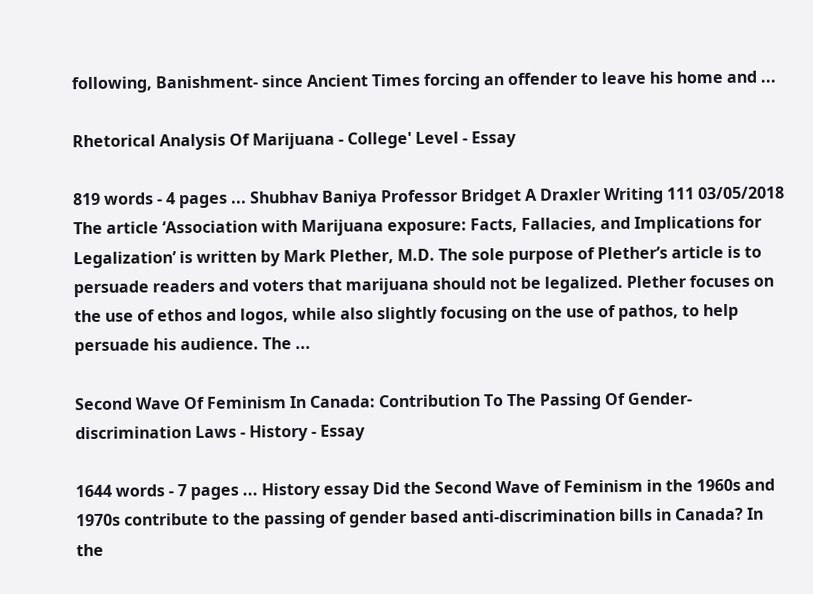following, Banishment- since Ancient Times forcing an offender to leave his home and ...

Rhetorical Analysis Of Marijuana - College' Level - Essay

819 words - 4 pages ... Shubhav Baniya Professor Bridget A Draxler Writing 111 03/05/2018 The article ‘Association with Marijuana exposure: Facts, Fallacies, and Implications for Legalization’ is written by Mark Plether, M.D. The sole purpose of Plether’s article is to persuade readers and voters that marijuana should not be legalized. Plether focuses on the use of ethos and logos, while also slightly focusing on the use of pathos, to help persuade his audience. The ...

Second Wave Of Feminism In Canada: Contribution To The Passing Of Gender-discrimination Laws - History - Essay

1644 words - 7 pages ... History essay Did the Second Wave of Feminism in the 1960s and 1970s contribute to the passing of gender based anti-discrimination bills in Canada? In the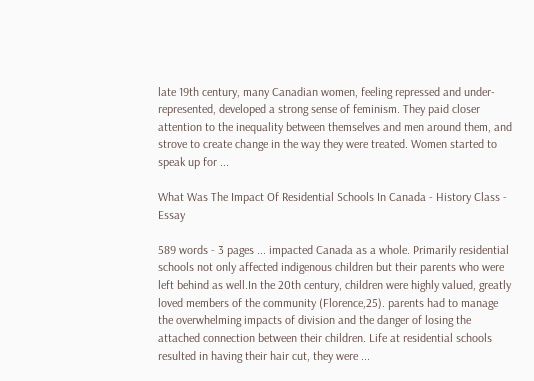late 19th century, many Canadian women, feeling repressed and under-represented, developed a strong sense of feminism. They paid closer attention to the inequality between themselves and men around them, and strove to create change in the way they were treated. Women started to speak up for ...

What Was The Impact Of Residential Schools In Canada - History Class - Essay

589 words - 3 pages ... impacted Canada as a whole. Primarily residential schools not only affected indigenous children but their parents who were left behind as well.In the 20th century, children were highly valued, greatly loved members of the community (Florence,25). parents had to manage the overwhelming impacts of division and the danger of losing the attached connection between their children. Life at residential schools resulted in having their hair cut, they were ...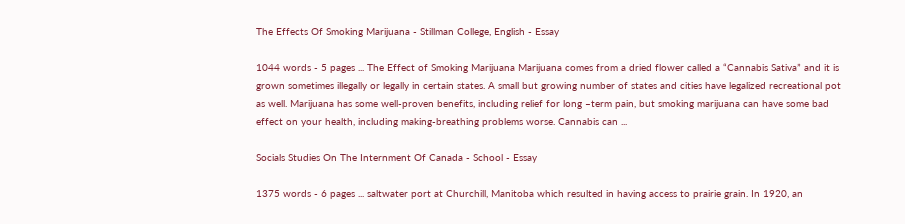The Effects Of Smoking Marijuana - Stillman College, English - Essay

1044 words - 5 pages ... The Effect of Smoking Marijuana Marijuana comes from a dried flower called a “Cannabis Sativa” and it is grown sometimes illegally or legally in certain states. A small but growing number of states and cities have legalized recreational pot as well. Marijuana has some well-proven benefits, including relief for long –term pain, but smoking marijuana can have some bad effect on your health, including making-breathing problems worse. Cannabis can ...

Socials Studies On The Internment Of Canada - School - Essay

1375 words - 6 pages ... saltwater port at Churchill, Manitoba which resulted in having access to prairie grain. In 1920, an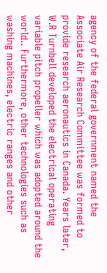agency of the federal government named the Associate Air Research Committee was formed to provide research aeronautics in Canada. Years later, W.R Turnbell developed the electrical operating variable pitch propeller which was adopted around the world.. Furthermore, other technologies such as washing machines, electric ranges and other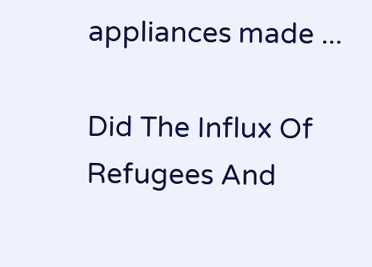appliances made ...

Did The Influx Of Refugees And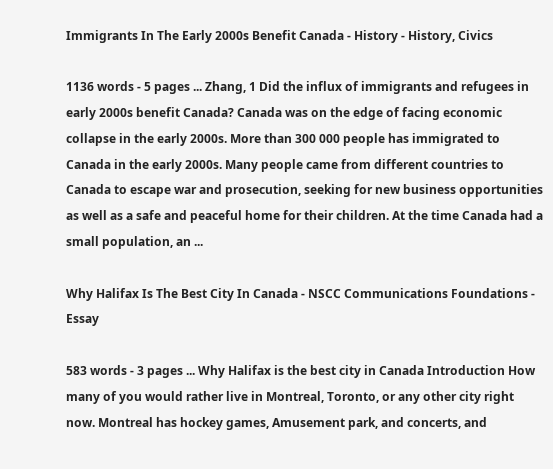Immigrants In The Early 2000s Benefit Canada - History - History, Civics

1136 words - 5 pages ... Zhang, 1 Did the influx of immigrants and refugees in early 2000s benefit Canada? Canada was on the edge of facing economic collapse in the early 2000s. More than 300 000 people has immigrated to Canada in the early 2000s. Many people came from different countries to Canada to escape war and prosecution, seeking for new business opportunities as well as a safe and peaceful home for their children. At the time Canada had a small population, an ...

Why Halifax Is The Best City In Canada - NSCC Communications Foundations - Essay

583 words - 3 pages ... Why Halifax is the best city in Canada Introduction How many of you would rather live in Montreal, Toronto, or any other city right now. Montreal has hockey games, Amusement park, and concerts, and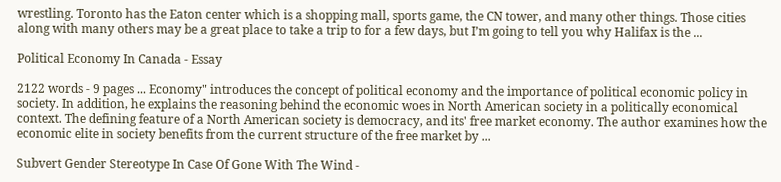wrestling. Toronto has the Eaton center which is a shopping mall, sports game, the CN tower, and many other things. Those cities along with many others may be a great place to take a trip to for a few days, but I’m going to tell you why Halifax is the ...

Political Economy In Canada - Essay

2122 words - 9 pages ... Economy" introduces the concept of political economy and the importance of political economic policy in society. In addition, he explains the reasoning behind the economic woes in North American society in a politically economical context. The defining feature of a North American society is democracy, and its' free market economy. The author examines how the economic elite in society benefits from the current structure of the free market by ...

Subvert Gender Stereotype In Case Of Gone With The Wind -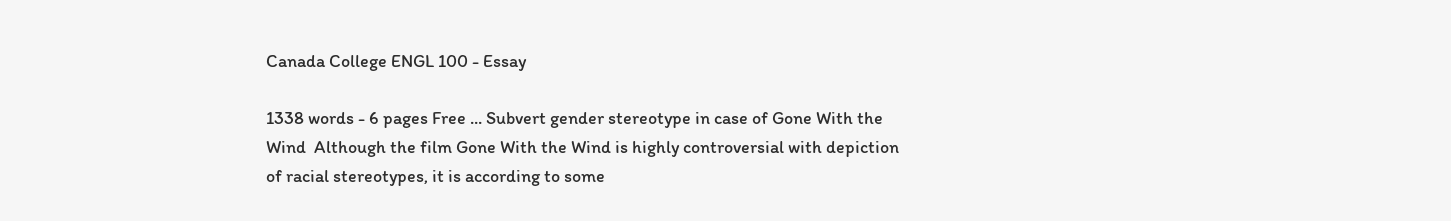Canada College ENGL 100 - Essay

1338 words - 6 pages Free ... Subvert gender stereotype in case of Gone With the Wind  Although the film Gone With the Wind is highly controversial with depiction of racial stereotypes, it is according to some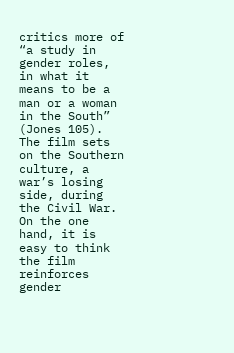critics more of “a study in gender roles, in what it means to be a man or a woman in the South” (Jones 105). The film sets on the Southern culture, a war’s losing side, during the Civil War. On the one hand, it is easy to think the film reinforces gender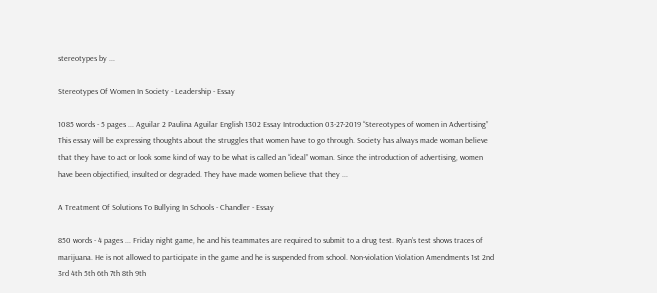stereotypes by ...

Stereotypes Of Women In Society - Leadership - Essay

1085 words - 5 pages ... Aguilar 2 Paulina Aguilar English 1302 Essay Introduction 03-27-2019 “Stereotypes of women in Advertising” This essay will be expressing thoughts about the struggles that women have to go through. Society has always made woman believe that they have to act or look some kind of way to be what is called an “ideal” woman. Since the introduction of advertising, women have been objectified, insulted or degraded. They have made women believe that they ...

A Treatment Of Solutions To Bullying In Schools - Chandler - Essay

850 words - 4 pages ... Friday night game, he and his teammates are required to submit to a drug test. Ryan’s test shows traces of marijuana. He is not allowed to participate in the game and he is suspended from school. Non-violation Violation Amendments 1st 2nd 3rd 4th 5th 6th 7th 8th 9th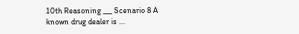10th Reasoning ___ Scenario 8 A known drug dealer is ...